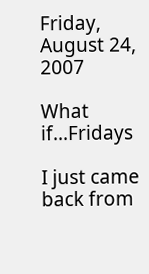Friday, August 24, 2007

What if...Fridays

I just came back from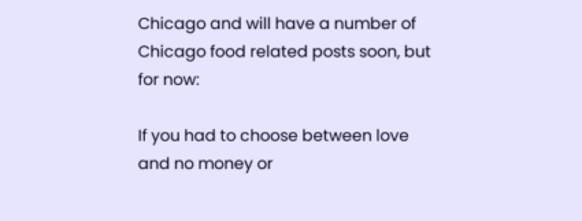Chicago and will have a number of Chicago food related posts soon, but for now:

If you had to choose between love and no money or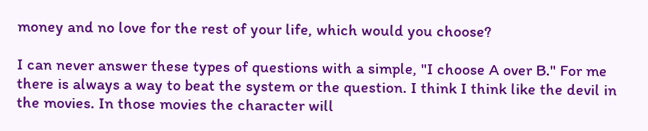money and no love for the rest of your life, which would you choose?

I can never answer these types of questions with a simple, "I choose A over B." For me there is always a way to beat the system or the question. I think I think like the devil in the movies. In those movies the character will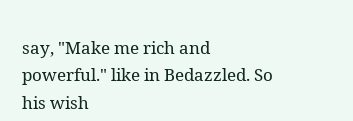say, "Make me rich and powerful." like in Bedazzled. So his wish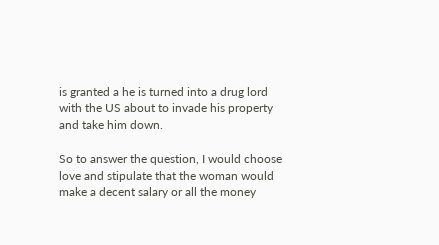is granted a he is turned into a drug lord with the US about to invade his property and take him down.

So to answer the question, I would choose love and stipulate that the woman would make a decent salary or all the money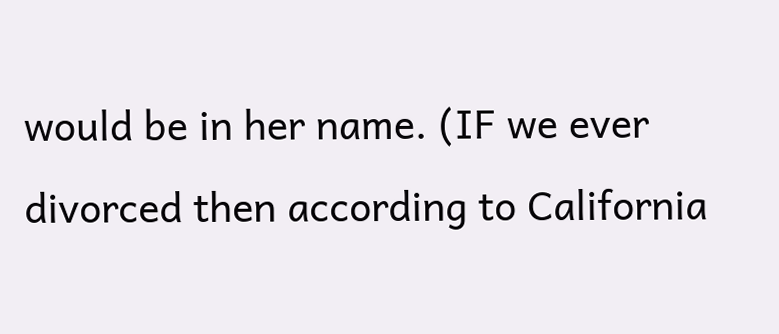would be in her name. (IF we ever divorced then according to California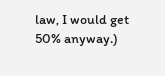law, I would get 50% anyway.)